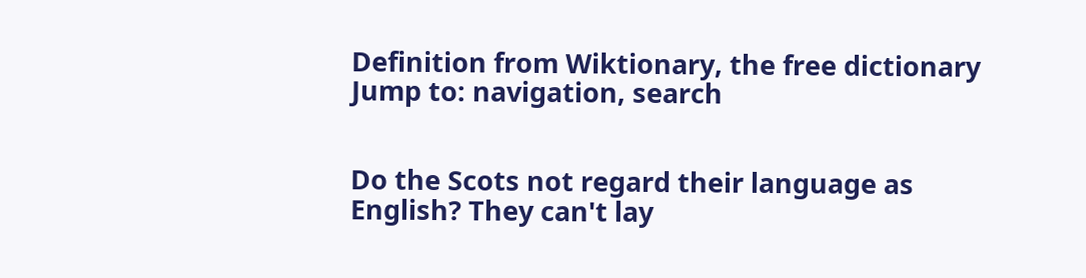Definition from Wiktionary, the free dictionary
Jump to: navigation, search


Do the Scots not regard their language as English? They can't lay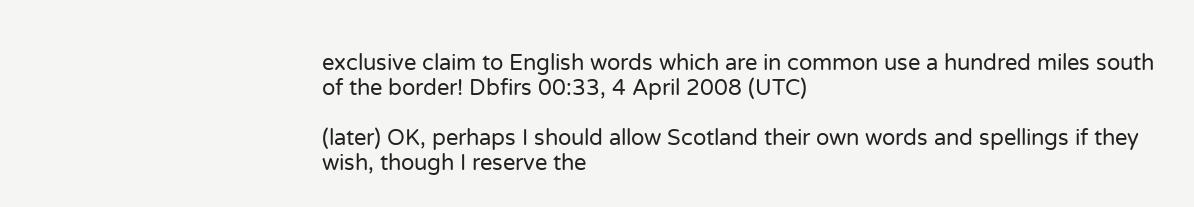exclusive claim to English words which are in common use a hundred miles south of the border! Dbfirs 00:33, 4 April 2008 (UTC)

(later) OK, perhaps I should allow Scotland their own words and spellings if they wish, though I reserve the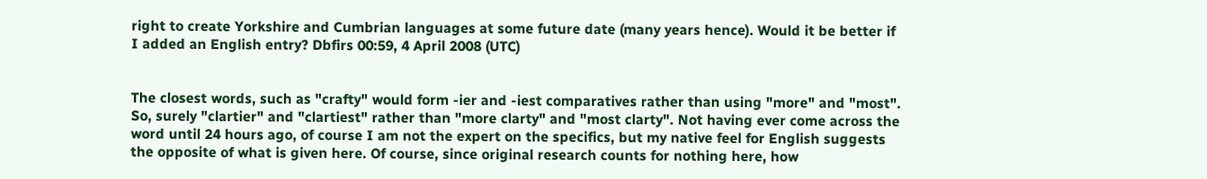right to create Yorkshire and Cumbrian languages at some future date (many years hence). Would it be better if I added an English entry? Dbfirs 00:59, 4 April 2008 (UTC)


The closest words, such as "crafty" would form -ier and -iest comparatives rather than using "more" and "most". So, surely "clartier" and "clartiest" rather than "more clarty" and "most clarty". Not having ever come across the word until 24 hours ago, of course I am not the expert on the specifics, but my native feel for English suggests the opposite of what is given here. Of course, since original research counts for nothing here, how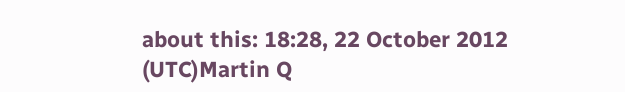about this: 18:28, 22 October 2012 (UTC)Martin Q